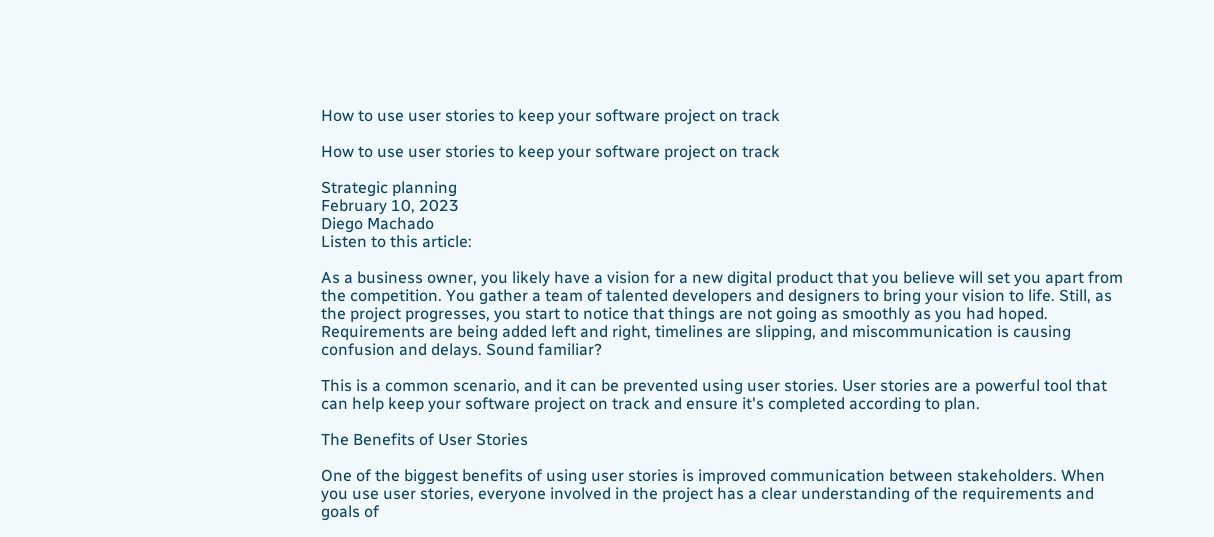How to use user stories to keep your software project on track

How to use user stories to keep your software project on track

Strategic planning
February 10, 2023
Diego Machado
Listen to this article:

As a business owner, you likely have a vision for a new digital product that you believe will set you apart from the competition. You gather a team of talented developers and designers to bring your vision to life. Still, as the project progresses, you start to notice that things are not going as smoothly as you had hoped. Requirements are being added left and right, timelines are slipping, and miscommunication is causing confusion and delays. Sound familiar?

This is a common scenario, and it can be prevented using user stories. User stories are a powerful tool that can help keep your software project on track and ensure it's completed according to plan.

The Benefits of User Stories

One of the biggest benefits of using user stories is improved communication between stakeholders. When you use user stories, everyone involved in the project has a clear understanding of the requirements and goals of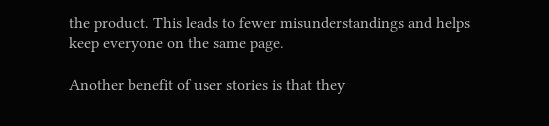the product. This leads to fewer misunderstandings and helps keep everyone on the same page.

Another benefit of user stories is that they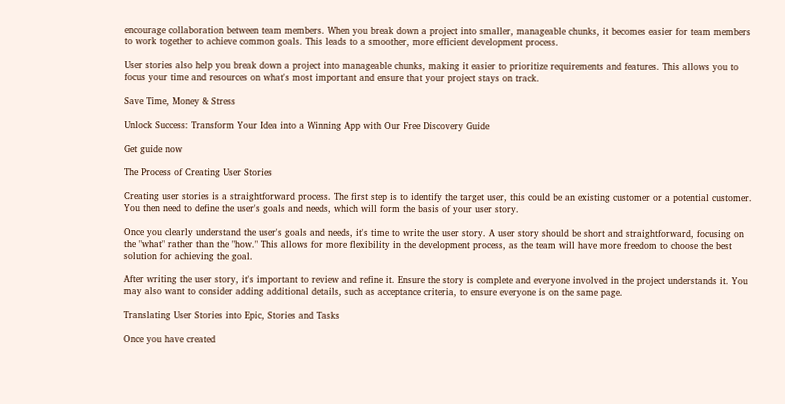encourage collaboration between team members. When you break down a project into smaller, manageable chunks, it becomes easier for team members to work together to achieve common goals. This leads to a smoother, more efficient development process.

User stories also help you break down a project into manageable chunks, making it easier to prioritize requirements and features. This allows you to focus your time and resources on what's most important and ensure that your project stays on track.

Save Time, Money & Stress

Unlock Success: Transform Your Idea into a Winning App with Our Free Discovery Guide

Get guide now

The Process of Creating User Stories

Creating user stories is a straightforward process. The first step is to identify the target user, this could be an existing customer or a potential customer. You then need to define the user's goals and needs, which will form the basis of your user story.

Once you clearly understand the user's goals and needs, it's time to write the user story. A user story should be short and straightforward, focusing on the "what" rather than the "how." This allows for more flexibility in the development process, as the team will have more freedom to choose the best solution for achieving the goal.

After writing the user story, it's important to review and refine it. Ensure the story is complete and everyone involved in the project understands it. You may also want to consider adding additional details, such as acceptance criteria, to ensure everyone is on the same page.

Translating User Stories into Epic, Stories and Tasks

Once you have created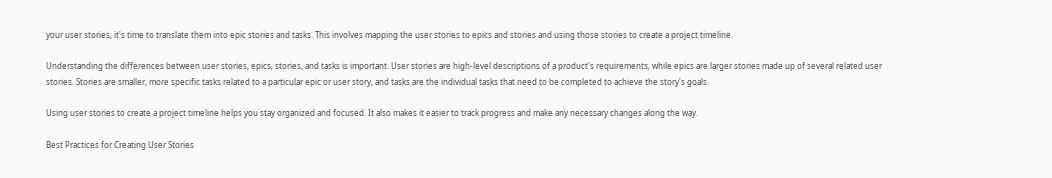your user stories, it's time to translate them into epic stories and tasks. This involves mapping the user stories to epics and stories and using those stories to create a project timeline.

Understanding the differences between user stories, epics, stories, and tasks is important. User stories are high-level descriptions of a product's requirements, while epics are larger stories made up of several related user stories. Stories are smaller, more specific tasks related to a particular epic or user story, and tasks are the individual tasks that need to be completed to achieve the story's goals.

Using user stories to create a project timeline helps you stay organized and focused. It also makes it easier to track progress and make any necessary changes along the way.

Best Practices for Creating User Stories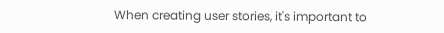When creating user stories, it's important to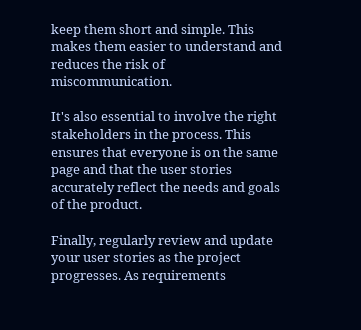keep them short and simple. This makes them easier to understand and reduces the risk of miscommunication.

It's also essential to involve the right stakeholders in the process. This ensures that everyone is on the same page and that the user stories accurately reflect the needs and goals of the product.

Finally, regularly review and update your user stories as the project progresses. As requirements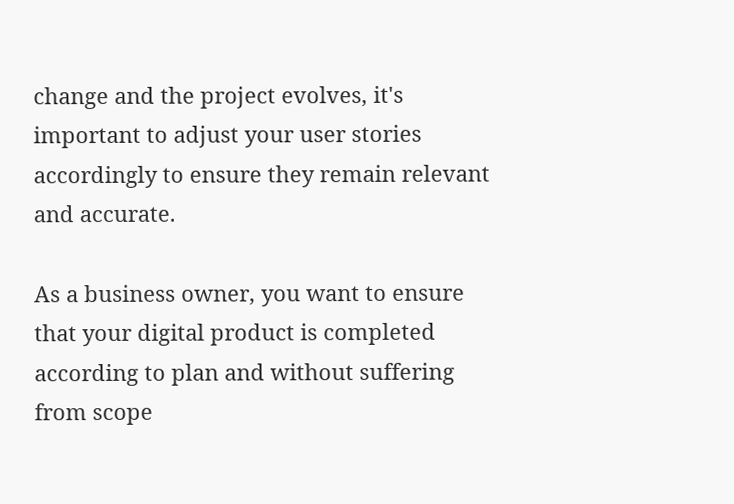change and the project evolves, it's important to adjust your user stories accordingly to ensure they remain relevant and accurate.

As a business owner, you want to ensure that your digital product is completed according to plan and without suffering from scope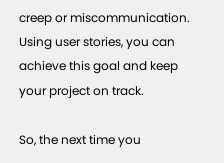creep or miscommunication. Using user stories, you can achieve this goal and keep your project on track.

So, the next time you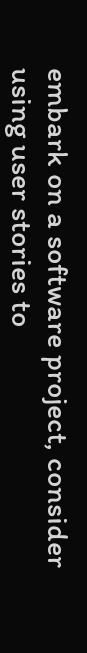embark on a software project, consider using user stories to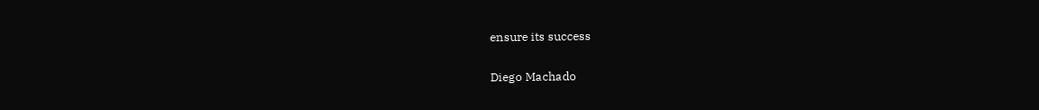ensure its success

Diego Machado